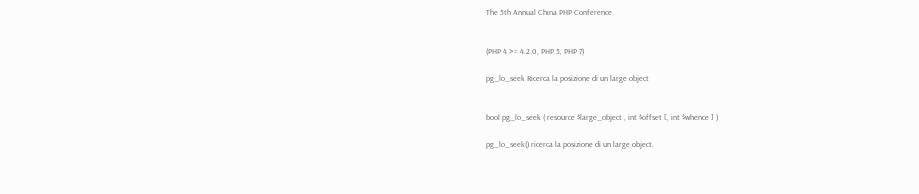The 5th Annual China PHP Conference


(PHP 4 >= 4.2.0, PHP 5, PHP 7)

pg_lo_seek Ricerca la posizione di un large object


bool pg_lo_seek ( resource $large_object , int $offset [, int $whence ] )

pg_lo_seek() ricerca la posizione di un large object.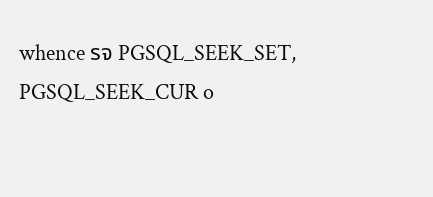whence รจ PGSQL_SEEK_SET, PGSQL_SEEK_CUR o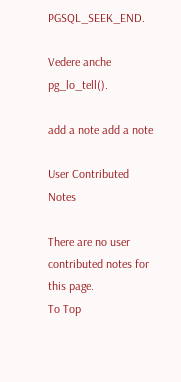PGSQL_SEEK_END.

Vedere anche pg_lo_tell().

add a note add a note

User Contributed Notes

There are no user contributed notes for this page.
To Top